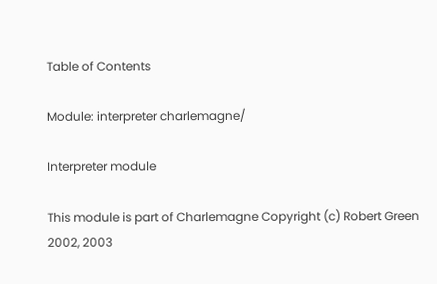Table of Contents

Module: interpreter charlemagne/

Interpreter module

This module is part of Charlemagne Copyright (c) Robert Green 2002, 2003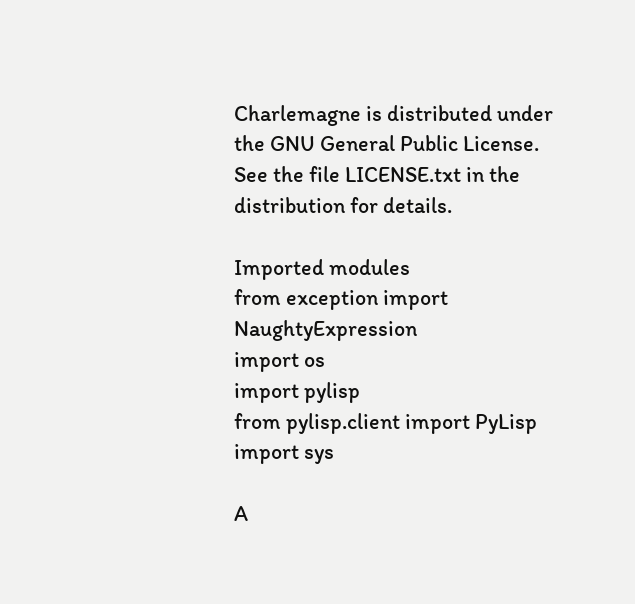Charlemagne is distributed under the GNU General Public License. See the file LICENSE.txt in the distribution for details.

Imported modules
from exception import NaughtyExpression
import os
import pylisp
from pylisp.client import PyLisp
import sys

A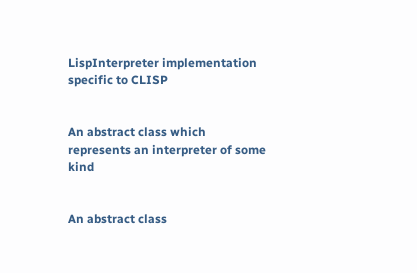LispInterpreter implementation specific to CLISP


An abstract class which represents an interpreter of some kind


An abstract class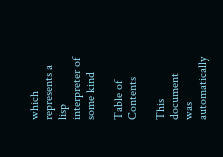which represents a lisp interpreter of some kind

Table of Contents

This document was automatically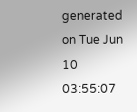generated on Tue Jun 10 03:55:07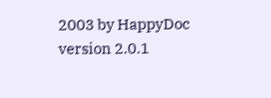2003 by HappyDoc version 2.0.1